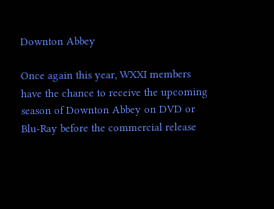Downton Abbey

Once again this year, WXXI members have the chance to receive the upcoming season of Downton Abbey on DVD or Blu-Ray before the commercial release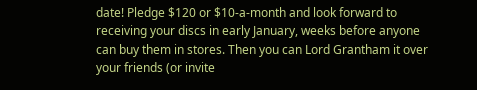date! Pledge $120 or $10-a-month and look forward to receiving your discs in early January, weeks before anyone can buy them in stores. Then you can Lord Grantham it over your friends (or invite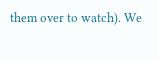them over to watch). We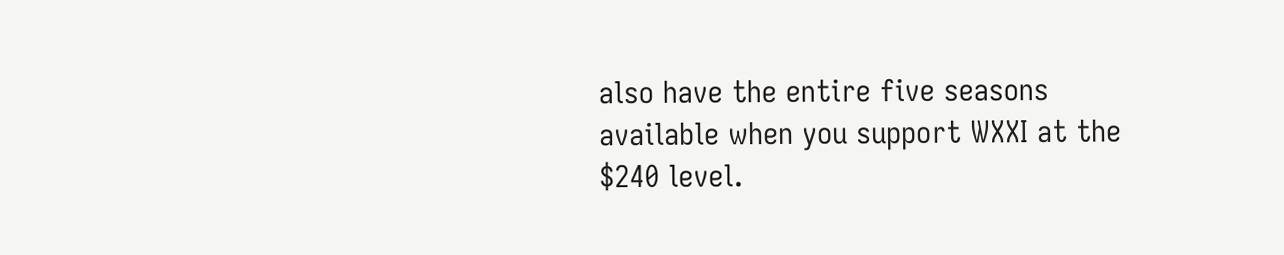also have the entire five seasons available when you support WXXI at the $240 level.